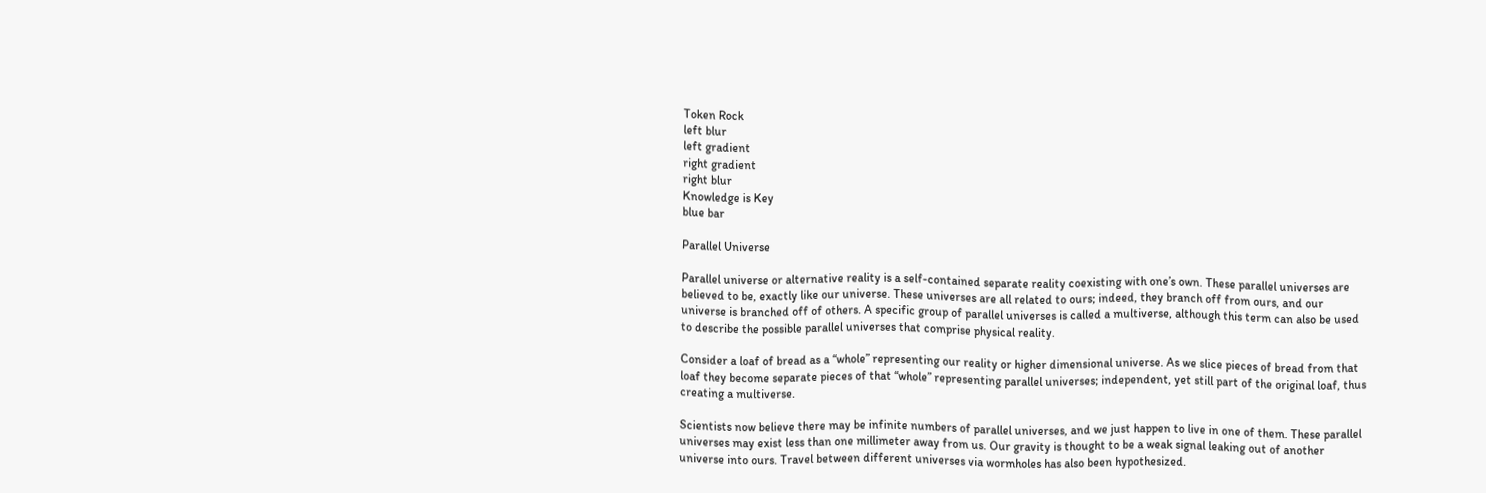Token Rock
left blur
left gradient
right gradient
right blur
Knowledge is Key
blue bar

Parallel Universe

Parallel universe or alternative reality is a self-contained separate reality coexisting with one’s own. These parallel universes are believed to be, exactly like our universe. These universes are all related to ours; indeed, they branch off from ours, and our universe is branched off of others. A specific group of parallel universes is called a multiverse, although this term can also be used to describe the possible parallel universes that comprise physical reality.

Consider a loaf of bread as a “whole” representing our reality or higher dimensional universe. As we slice pieces of bread from that loaf they become separate pieces of that “whole” representing parallel universes; independent, yet still part of the original loaf, thus creating a multiverse.

Scientists now believe there may be infinite numbers of parallel universes, and we just happen to live in one of them. These parallel universes may exist less than one millimeter away from us. Our gravity is thought to be a weak signal leaking out of another universe into ours. Travel between different universes via wormholes has also been hypothesized.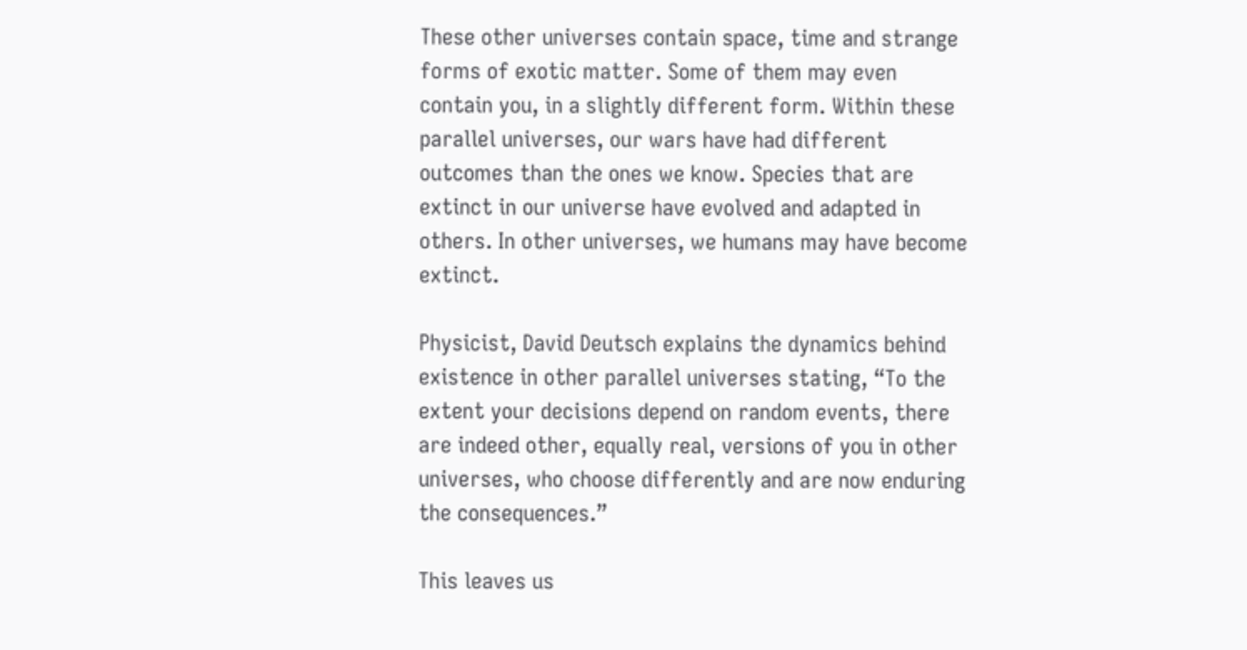These other universes contain space, time and strange forms of exotic matter. Some of them may even contain you, in a slightly different form. Within these parallel universes, our wars have had different outcomes than the ones we know. Species that are extinct in our universe have evolved and adapted in others. In other universes, we humans may have become extinct.

Physicist, David Deutsch explains the dynamics behind existence in other parallel universes stating, “To the extent your decisions depend on random events, there are indeed other, equally real, versions of you in other universes, who choose differently and are now enduring the consequences.”

This leaves us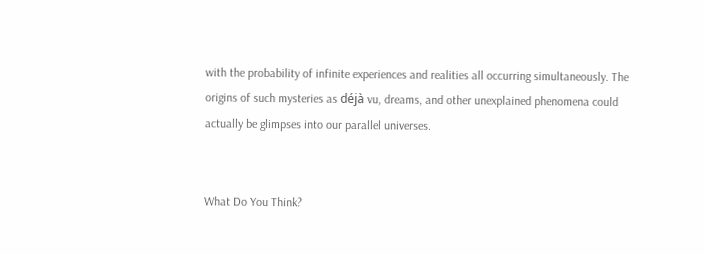with the probability of infinite experiences and realities all occurring simultaneously. The origins of such mysteries as déjà vu, dreams, and other unexplained phenomena could actually be glimpses into our parallel universes.


What Do You Think?